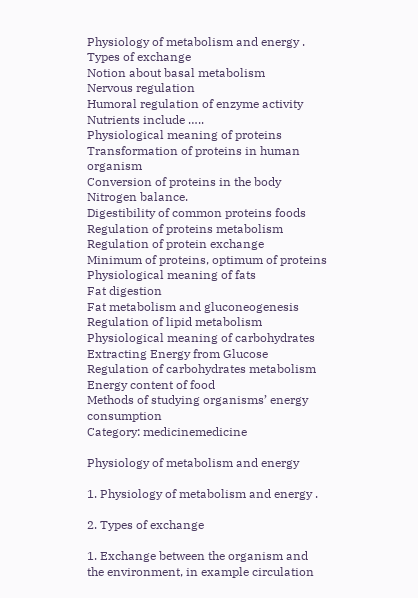Physiology of metabolism and energy .
Types of exchange
Notion about basal metabolism
Nervous regulation
Humoral regulation of enzyme activity
Nutrients include …..
Physiological meaning of proteins
Transformation of proteins in human organism
Conversion of proteins in the body
Nitrogen balance.
Digestibility of common proteins foods
Regulation of proteins metabolism
Regulation of protein exchange
Minimum of proteins, optimum of proteins
Physiological meaning of fats
Fat digestion
Fat metabolism and gluconeogenesis
Regulation of lipid metabolism
Physiological meaning of carbohydrates
Extracting Energy from Glucose
Regulation of carbohydrates metabolism
Energy content of food
Methods of studying organisms’ energy consumption
Category: medicinemedicine

Physiology of metabolism and energy

1. Physiology of metabolism and energy .

2. Types of exchange

1. Exchange between the organism and
the environment, in example circulation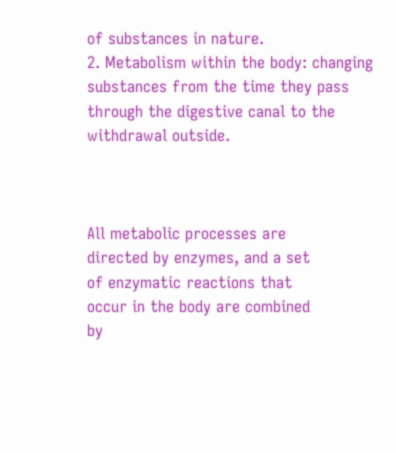of substances in nature.
2. Metabolism within the body: changing
substances from the time they pass
through the digestive canal to the
withdrawal outside.



All metabolic processes are
directed by enzymes, and a set
of enzymatic reactions that
occur in the body are combined
by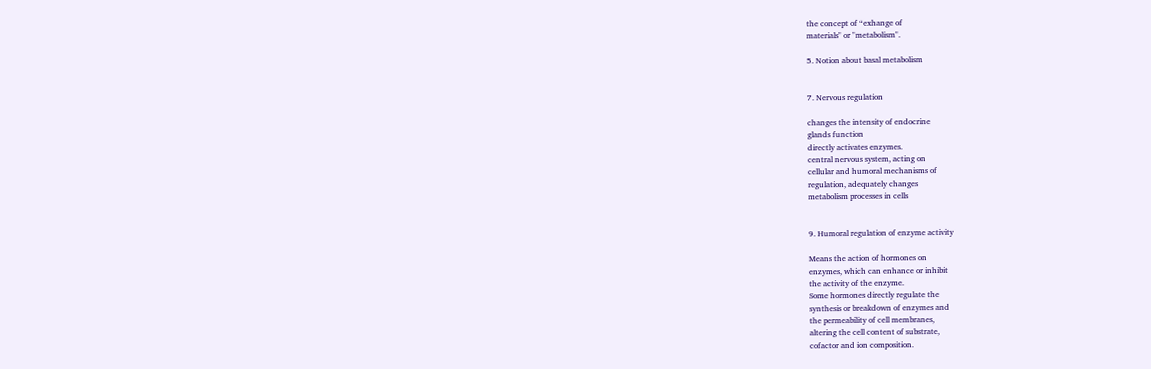the concept of “exhange of
materials" or "metabolism".

5. Notion about basal metabolism


7. Nervous regulation

changes the intensity of endocrine
glands function
directly activates enzymes.
central nervous system, acting on
cellular and humoral mechanisms of
regulation, adequately changes
metabolism processes in cells


9. Humoral regulation of enzyme activity

Means the action of hormones on
enzymes, which can enhance or inhibit
the activity of the enzyme.
Some hormones directly regulate the
synthesis or breakdown of enzymes and
the permeability of cell membranes,
altering the cell content of substrate,
cofactor and ion composition.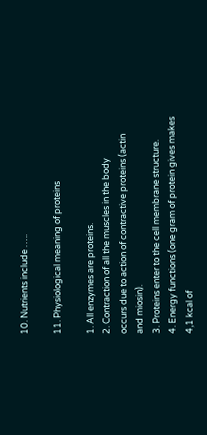10. Nutrients include …..

11. Physiological meaning of proteins

1. All enzymes are proteins.
2. Contraction of all the muscles in the body
occurs due to action of contractive proteins (actin
and miosin).
3. Proteins enter to the cell membrane structure.
4. Energy functions (one gram of protein gives makes
4,1 kcal of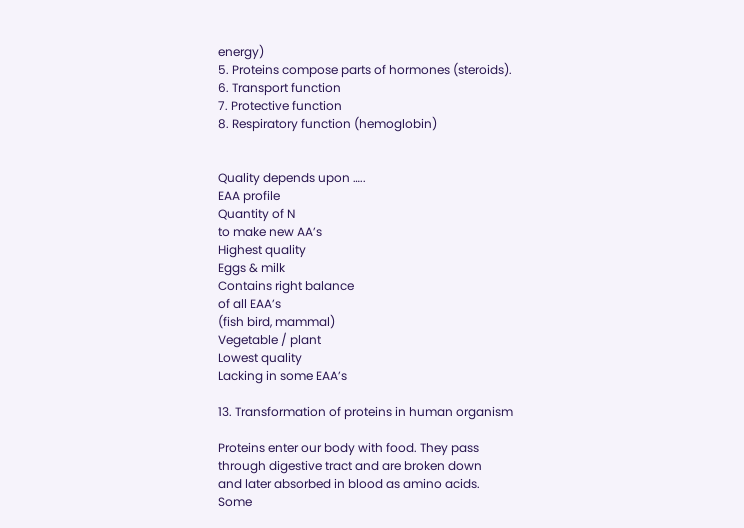energy)
5. Proteins compose parts of hormones (steroids).
6. Transport function
7. Protective function
8. Respiratory function (hemoglobin)


Quality depends upon …..
EAA profile
Quantity of N
to make new AA’s
Highest quality
Eggs & milk
Contains right balance
of all EAA’s
(fish bird, mammal)
Vegetable / plant
Lowest quality
Lacking in some EAA’s

13. Transformation of proteins in human organism

Proteins enter our body with food. They pass
through digestive tract and are broken down
and later absorbed in blood as amino acids.
Some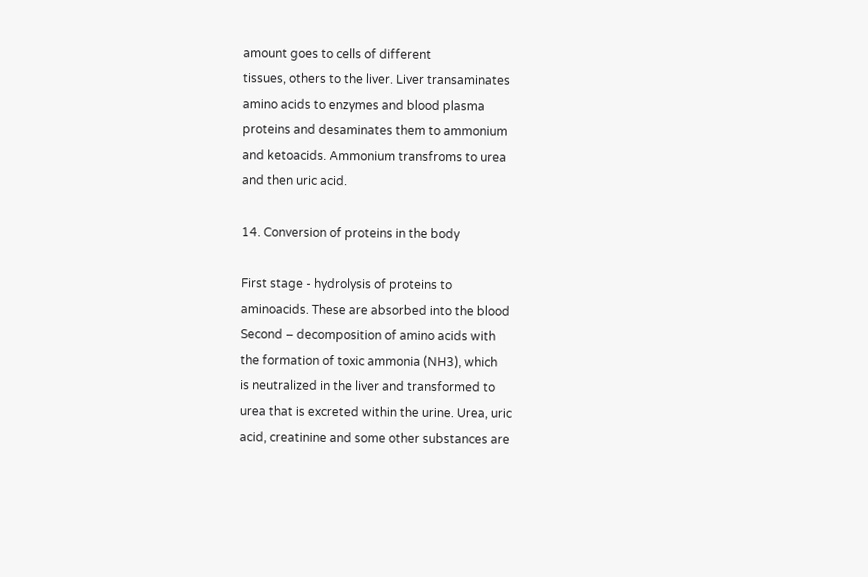amount goes to cells of different
tissues, others to the liver. Liver transaminates
amino acids to enzymes and blood plasma
proteins and desaminates them to ammonium
and ketoacids. Ammonium transfroms to urea
and then uric acid.

14. Conversion of proteins in the body

First stage - hydrolysis of proteins to
aminoacids. These are absorbed into the blood
Second – decomposition of amino acids with
the formation of toxic ammonia (NH3), which
is neutralized in the liver and transformed to
urea that is excreted within the urine. Urea, uric
acid, creatinine and some other substances are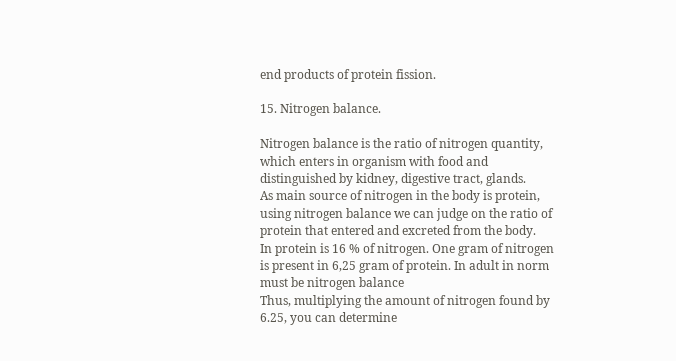end products of protein fission.

15. Nitrogen balance.

Nitrogen balance is the ratio of nitrogen quantity,
which enters in organism with food and
distinguished by kidney, digestive tract, glands.
As main source of nitrogen in the body is protein,
using nitrogen balance we can judge on the ratio of
protein that entered and excreted from the body.
In protein is 16 % of nitrogen. One gram of nitrogen
is present in 6,25 gram of protein. In adult in norm
must be nitrogen balance
Thus, multiplying the amount of nitrogen found by
6.25, you can determine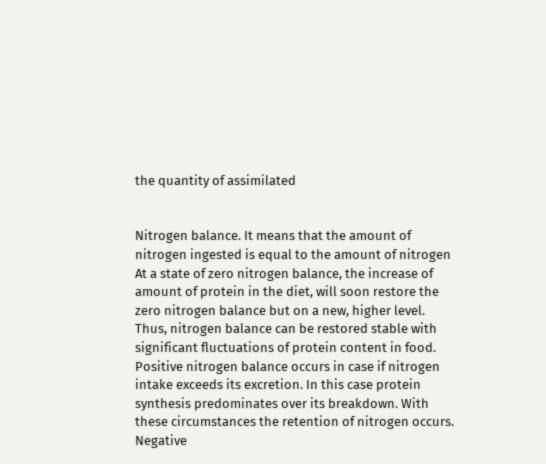the quantity of assimilated


Nitrogen balance. It means that the amount of
nitrogen ingested is equal to the amount of nitrogen
At a state of zero nitrogen balance, the increase of
amount of protein in the diet, will soon restore the
zero nitrogen balance but on a new, higher level.
Thus, nitrogen balance can be restored stable with
significant fluctuations of protein content in food.
Positive nitrogen balance occurs in case if nitrogen
intake exceeds its excretion. In this case protein
synthesis predominates over its breakdown. With
these circumstances the retention of nitrogen occurs.
Negative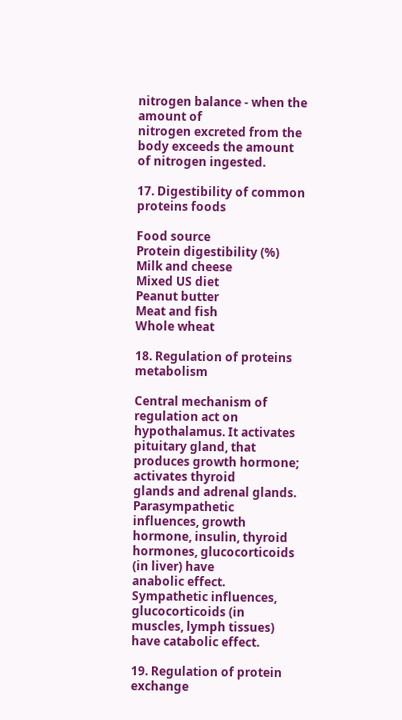nitrogen balance - when the amount of
nitrogen excreted from the body exceeds the amount
of nitrogen ingested.

17. Digestibility of common proteins foods

Food source
Protein digestibility (%)
Milk and cheese
Mixed US diet
Peanut butter
Meat and fish
Whole wheat

18. Regulation of proteins metabolism

Central mechanism of regulation act on
hypothalamus. It activates pituitary gland, that
produces growth hormone; activates thyroid
glands and adrenal glands. Parasympathetic
influences, growth hormone, insulin, thyroid
hormones, glucocorticoids (in liver) have
anabolic effect.
Sympathetic influences, glucocorticoids (in
muscles, lymph tissues) have catabolic effect.

19. Regulation of protein exchange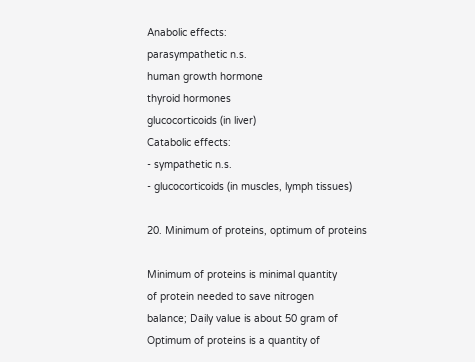Anabolic effects:
parasympathetic n.s.
human growth hormone
thyroid hormones
glucocorticoids (in liver)
Catabolic effects:
- sympathetic n.s.
- glucocorticoids (in muscles, lymph tissues)

20. Minimum of proteins, optimum of proteins

Minimum of proteins is minimal quantity
of protein needed to save nitrogen
balance; Daily value is about 50 gram of
Optimum of proteins is a quantity of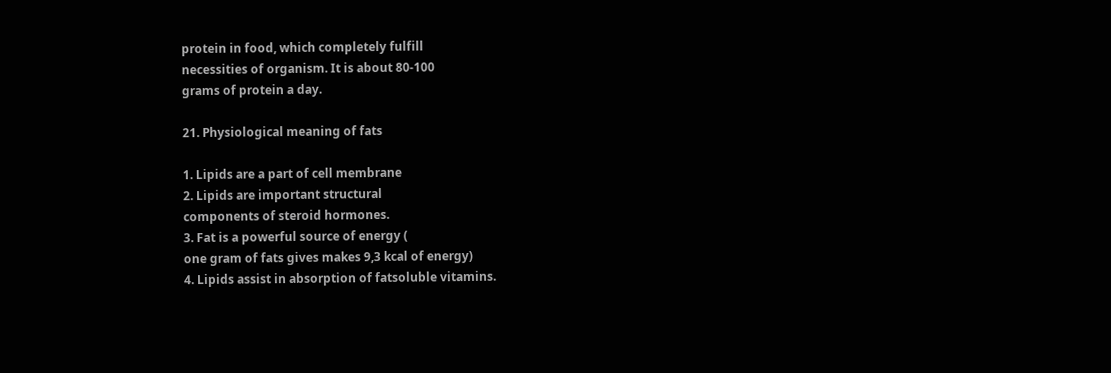protein in food, which completely fulfill
necessities of organism. It is about 80-100
grams of protein a day.

21. Physiological meaning of fats

1. Lipids are a part of cell membrane
2. Lipids are important structural
components of steroid hormones.
3. Fat is a powerful source of energy (
one gram of fats gives makes 9,3 kcal of energy)
4. Lipids assist in absorption of fatsoluble vitamins.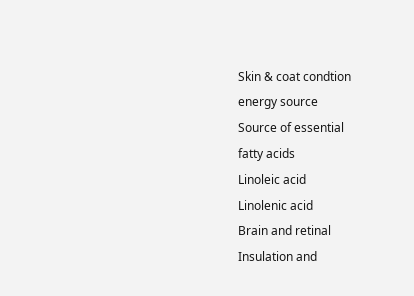Skin & coat condtion
energy source
Source of essential
fatty acids
Linoleic acid
Linolenic acid
Brain and retinal
Insulation and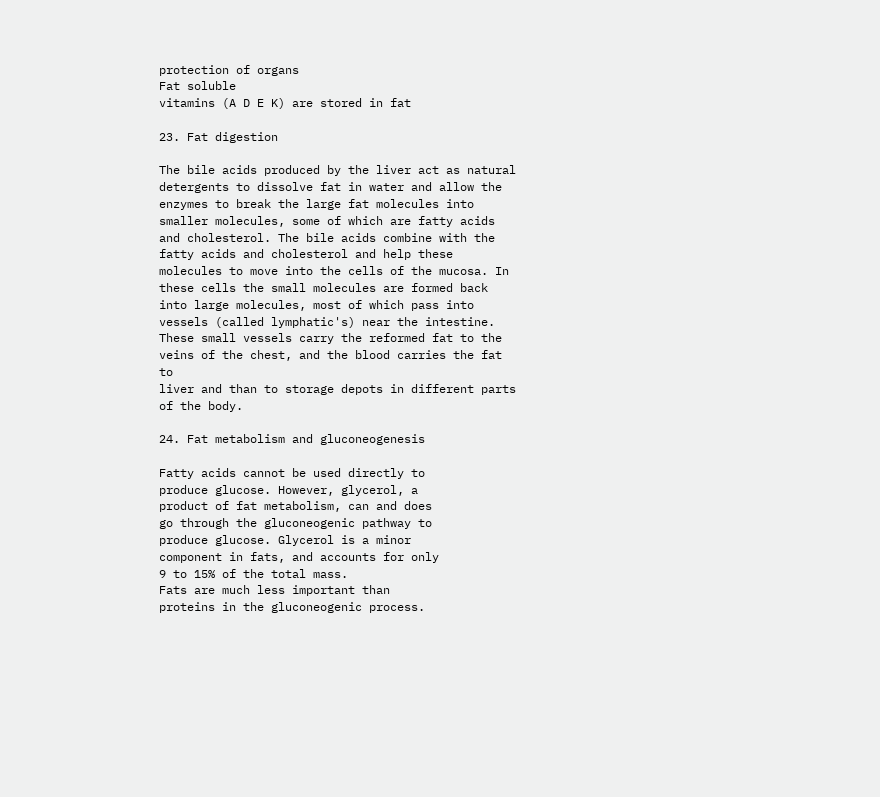protection of organs
Fat soluble
vitamins (A D E K) are stored in fat

23. Fat digestion

The bile acids produced by the liver act as natural
detergents to dissolve fat in water and allow the
enzymes to break the large fat molecules into
smaller molecules, some of which are fatty acids
and cholesterol. The bile acids combine with the
fatty acids and cholesterol and help these
molecules to move into the cells of the mucosa. In
these cells the small molecules are formed back
into large molecules, most of which pass into
vessels (called lymphatic's) near the intestine.
These small vessels carry the reformed fat to the
veins of the chest, and the blood carries the fat to
liver and than to storage depots in different parts
of the body.

24. Fat metabolism and gluconeogenesis

Fatty acids cannot be used directly to
produce glucose. However, glycerol, a
product of fat metabolism, can and does
go through the gluconeogenic pathway to
produce glucose. Glycerol is a minor
component in fats, and accounts for only
9 to 15% of the total mass.
Fats are much less important than
proteins in the gluconeogenic process.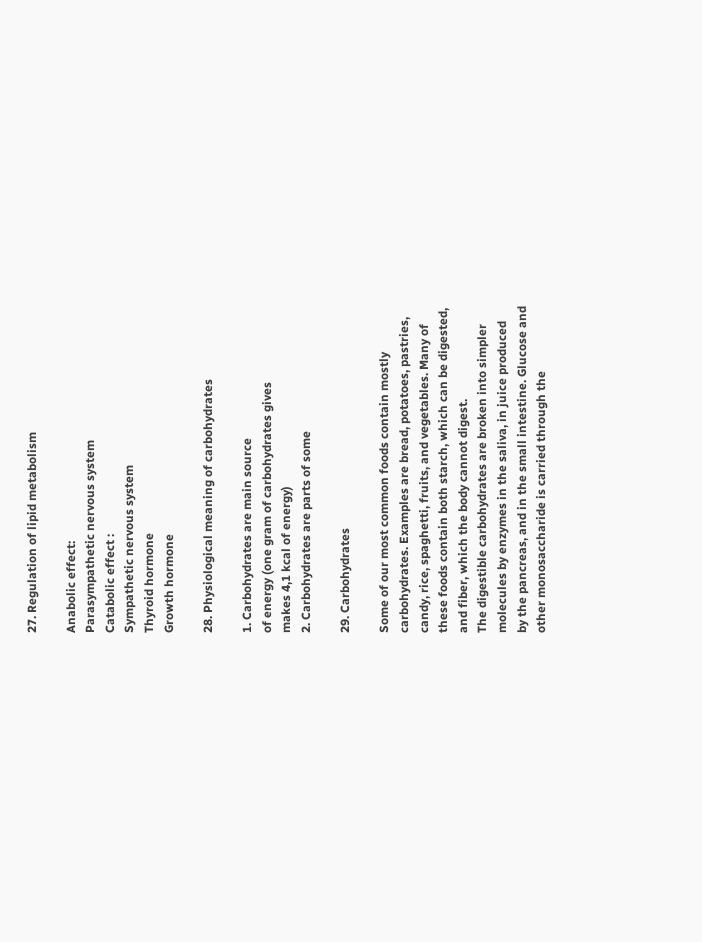27. Regulation of lipid metabolism

Anabolic effect:
Parasympathetic nervous system
Catabolic effect :
Sympathetic nervous system
Thyroid hormone
Growth hormone

28. Physiological meaning of carbohydrates

1. Carbohydrates are main source
of energy (one gram of carbohydrates gives
makes 4,1 kcal of energy)
2. Carbohydrates are parts of some

29. Carbohydrates

Some of our most common foods contain mostly
carbohydrates. Examples are bread, potatoes, pastries,
candy, rice, spaghetti, fruits, and vegetables. Many of
these foods contain both starch, which can be digested,
and fiber, which the body cannot digest.
The digestible carbohydrates are broken into simpler
molecules by enzymes in the saliva, in juice produced
by the pancreas, and in the small intestine. Glucose and
other monosaccharide is carried through the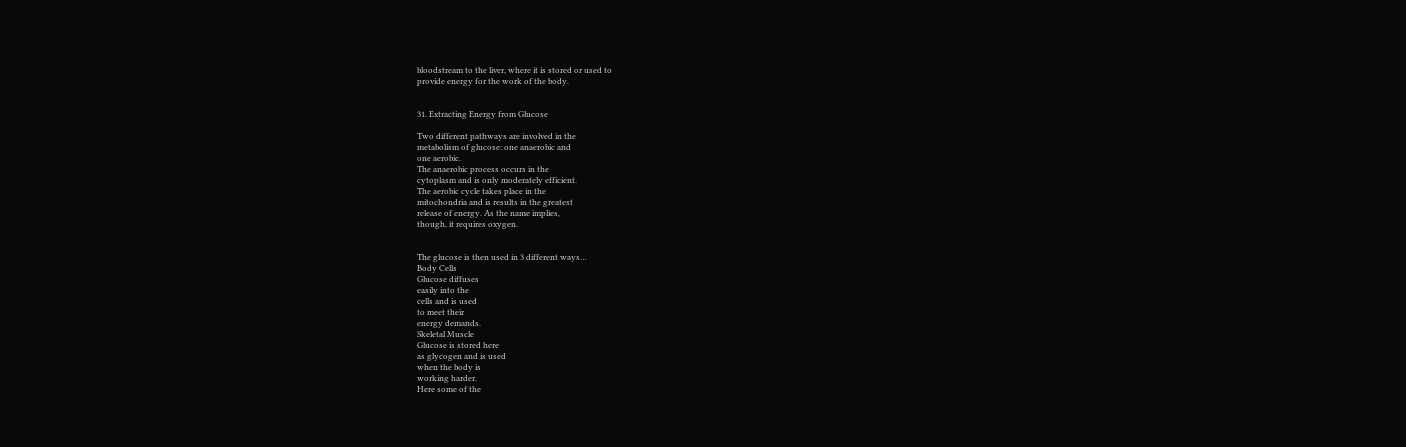bloodstream to the liver, where it is stored or used to
provide energy for the work of the body.


31. Extracting Energy from Glucose

Two different pathways are involved in the
metabolism of glucose: one anaerobic and
one aerobic.
The anaerobic process occurs in the
cytoplasm and is only moderately efficient.
The aerobic cycle takes place in the
mitochondria and is results in the greatest
release of energy. As the name implies,
though, it requires oxygen.


The glucose is then used in 3 different ways…
Body Cells
Glucose diffuses
easily into the
cells and is used
to meet their
energy demands.
Skeletal Muscle
Glucose is stored here
as glycogen and is used
when the body is
working harder.
Here some of the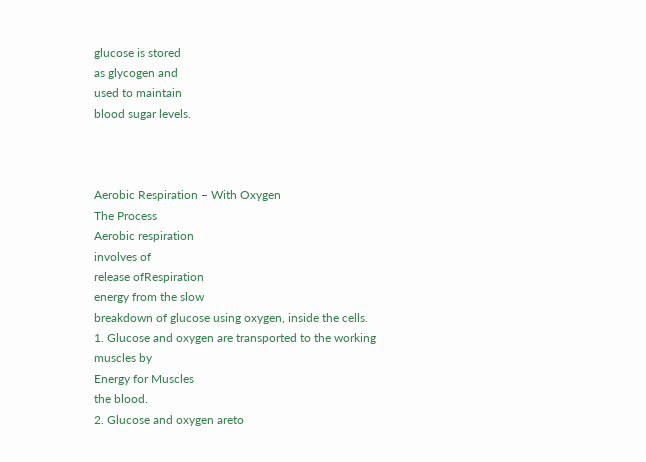glucose is stored
as glycogen and
used to maintain
blood sugar levels.



Aerobic Respiration – With Oxygen
The Process
Aerobic respiration
involves of
release ofRespiration
energy from the slow
breakdown of glucose using oxygen, inside the cells.
1. Glucose and oxygen are transported to the working muscles by
Energy for Muscles
the blood.
2. Glucose and oxygen areto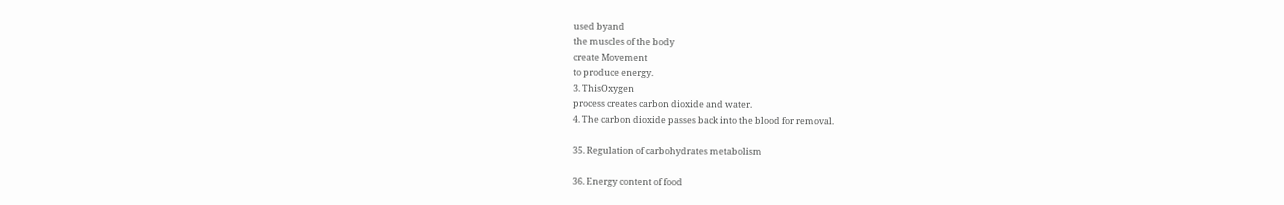used byand
the muscles of the body
create Movement
to produce energy.
3. ThisOxygen
process creates carbon dioxide and water.
4. The carbon dioxide passes back into the blood for removal.

35. Regulation of carbohydrates metabolism

36. Energy content of food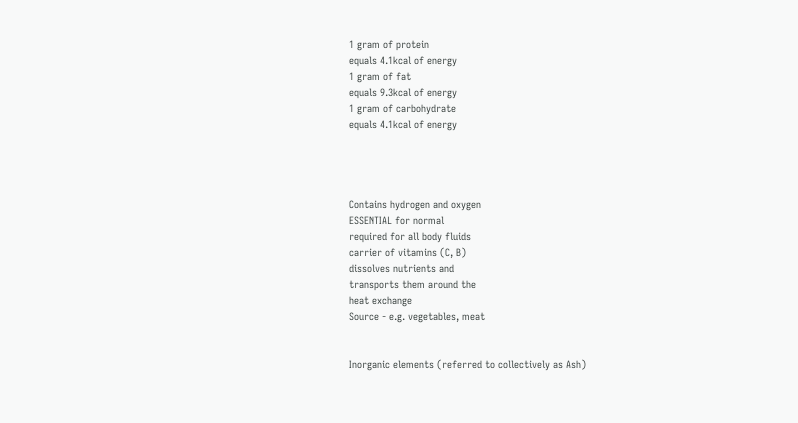1 gram of protein
equals 4.1kcal of energy
1 gram of fat
equals 9.3kcal of energy
1 gram of carbohydrate
equals 4.1kcal of energy




Contains hydrogen and oxygen
ESSENTIAL for normal
required for all body fluids
carrier of vitamins (C, B)
dissolves nutrients and
transports them around the
heat exchange
Source - e.g. vegetables, meat


Inorganic elements (referred to collectively as Ash)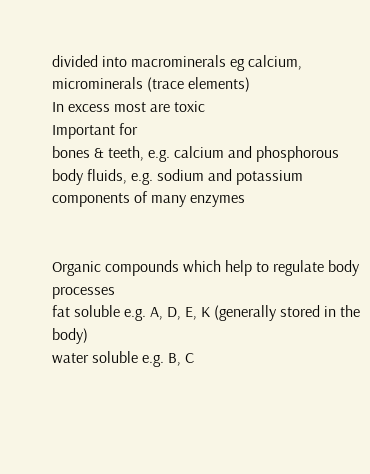divided into macrominerals eg calcium,
microminerals (trace elements)
In excess most are toxic
Important for
bones & teeth, e.g. calcium and phosphorous
body fluids, e.g. sodium and potassium
components of many enzymes


Organic compounds which help to regulate body processes
fat soluble e.g. A, D, E, K (generally stored in the body)
water soluble e.g. B, C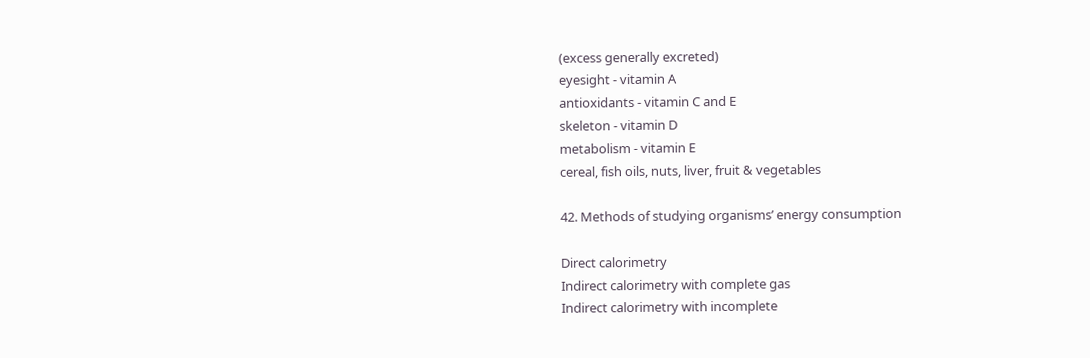(excess generally excreted)
eyesight - vitamin A
antioxidants - vitamin C and E
skeleton - vitamin D
metabolism - vitamin E
cereal, fish oils, nuts, liver, fruit & vegetables

42. Methods of studying organisms’ energy consumption

Direct calorimetry
Indirect calorimetry with complete gas
Indirect calorimetry with incomplete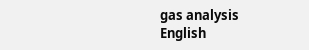gas analysis
English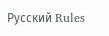Русский Rules